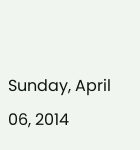Sunday, April 06, 2014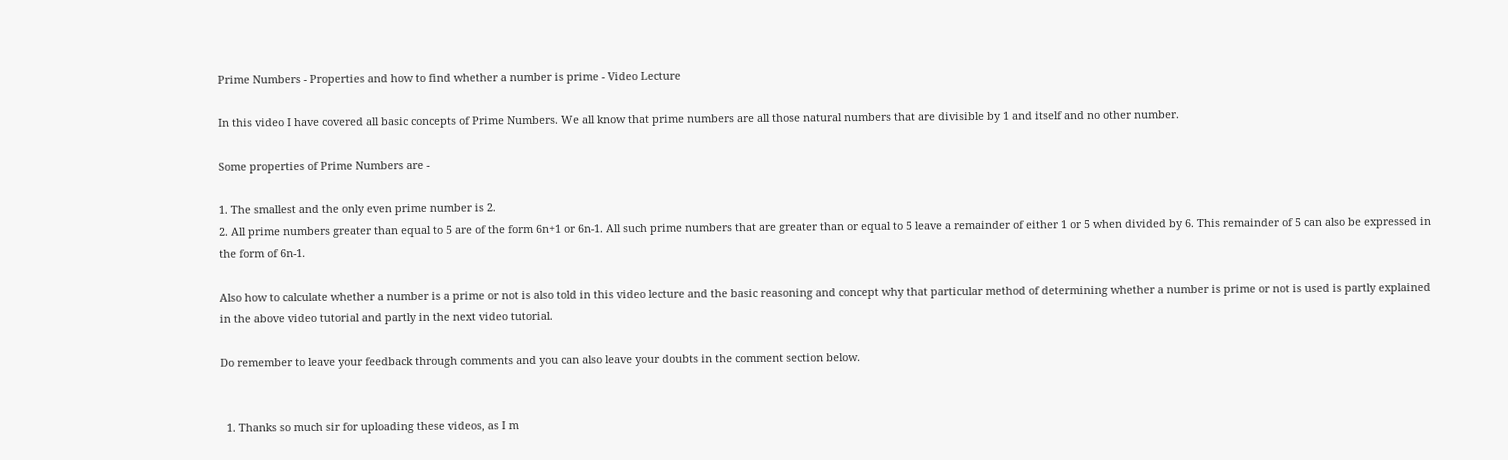Prime Numbers - Properties and how to find whether a number is prime - Video Lecture

In this video I have covered all basic concepts of Prime Numbers. We all know that prime numbers are all those natural numbers that are divisible by 1 and itself and no other number.

Some properties of Prime Numbers are -

1. The smallest and the only even prime number is 2.
2. All prime numbers greater than equal to 5 are of the form 6n+1 or 6n-1. All such prime numbers that are greater than or equal to 5 leave a remainder of either 1 or 5 when divided by 6. This remainder of 5 can also be expressed in the form of 6n-1.

Also how to calculate whether a number is a prime or not is also told in this video lecture and the basic reasoning and concept why that particular method of determining whether a number is prime or not is used is partly explained in the above video tutorial and partly in the next video tutorial.

Do remember to leave your feedback through comments and you can also leave your doubts in the comment section below.


  1. Thanks so much sir for uploading these videos, as I m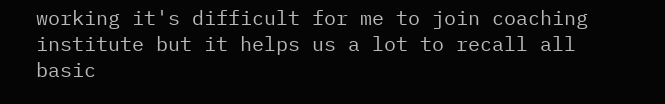working it's difficult for me to join coaching institute but it helps us a lot to recall all basic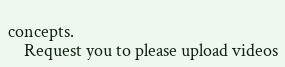concepts.
    Request you to please upload videos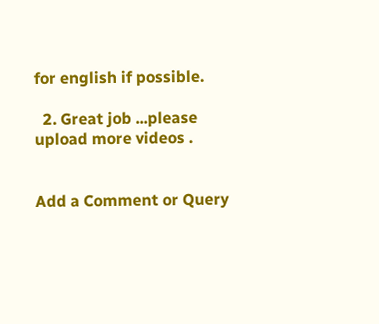for english if possible.

  2. Great job ...please upload more videos .


Add a Comment or Query